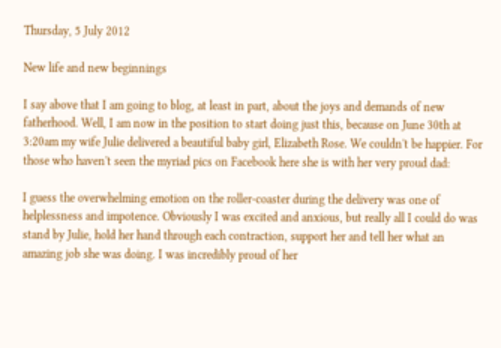Thursday, 5 July 2012

New life and new beginnings

I say above that I am going to blog, at least in part, about the joys and demands of new fatherhood. Well, I am now in the position to start doing just this, because on June 30th at 3:20am my wife Julie delivered a beautiful baby girl, Elizabeth Rose. We couldn't be happier. For those who haven't seen the myriad pics on Facebook here she is with her very proud dad:

I guess the overwhelming emotion on the roller-coaster during the delivery was one of helplessness and impotence. Obviously I was excited and anxious, but really all I could do was stand by Julie, hold her hand through each contraction, support her and tell her what an amazing job she was doing. I was incredibly proud of her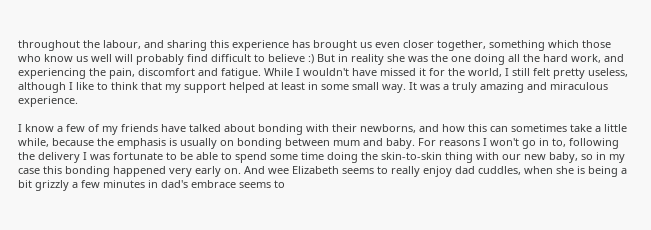throughout the labour, and sharing this experience has brought us even closer together, something which those who know us well will probably find difficult to believe :) But in reality she was the one doing all the hard work, and experiencing the pain, discomfort and fatigue. While I wouldn't have missed it for the world, I still felt pretty useless, although I like to think that my support helped at least in some small way. It was a truly amazing and miraculous experience.

I know a few of my friends have talked about bonding with their newborns, and how this can sometimes take a little while, because the emphasis is usually on bonding between mum and baby. For reasons I won't go in to, following the delivery I was fortunate to be able to spend some time doing the skin-to-skin thing with our new baby, so in my case this bonding happened very early on. And wee Elizabeth seems to really enjoy dad cuddles, when she is being a bit grizzly a few minutes in dad's embrace seems to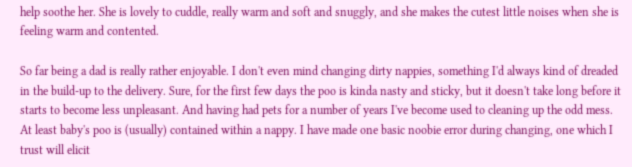help soothe her. She is lovely to cuddle, really warm and soft and snuggly, and she makes the cutest little noises when she is feeling warm and contented.

So far being a dad is really rather enjoyable. I don't even mind changing dirty nappies, something I'd always kind of dreaded in the build-up to the delivery. Sure, for the first few days the poo is kinda nasty and sticky, but it doesn't take long before it starts to become less unpleasant. And having had pets for a number of years I've become used to cleaning up the odd mess. At least baby's poo is (usually) contained within a nappy. I have made one basic noobie error during changing, one which I trust will elicit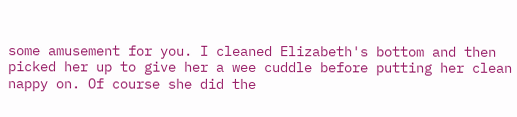some amusement for you. I cleaned Elizabeth's bottom and then picked her up to give her a wee cuddle before putting her clean nappy on. Of course she did the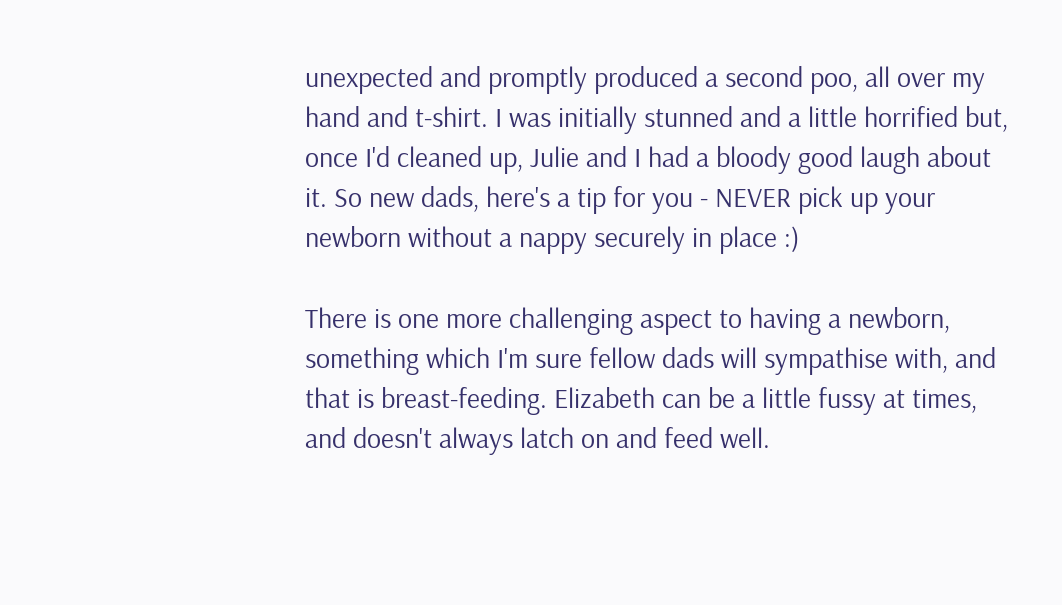unexpected and promptly produced a second poo, all over my hand and t-shirt. I was initially stunned and a little horrified but, once I'd cleaned up, Julie and I had a bloody good laugh about it. So new dads, here's a tip for you - NEVER pick up your newborn without a nappy securely in place :)

There is one more challenging aspect to having a newborn, something which I'm sure fellow dads will sympathise with, and that is breast-feeding. Elizabeth can be a little fussy at times, and doesn't always latch on and feed well.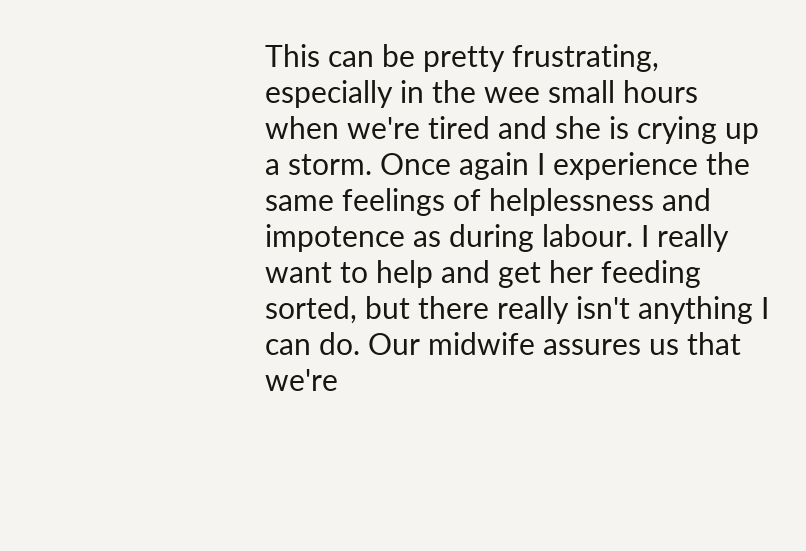This can be pretty frustrating, especially in the wee small hours when we're tired and she is crying up a storm. Once again I experience the same feelings of helplessness and impotence as during labour. I really want to help and get her feeding sorted, but there really isn't anything I can do. Our midwife assures us that we're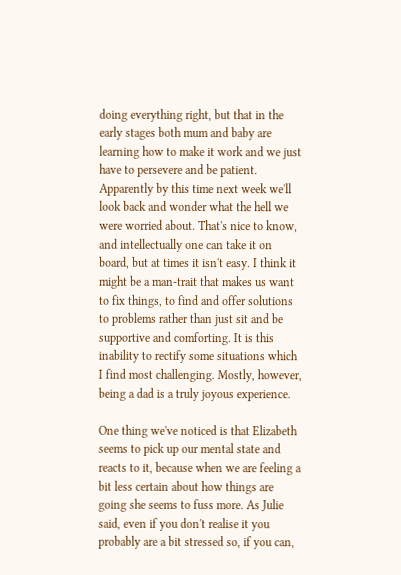doing everything right, but that in the early stages both mum and baby are learning how to make it work and we just have to persevere and be patient. Apparently by this time next week we'll look back and wonder what the hell we were worried about. That's nice to know, and intellectually one can take it on board, but at times it isn't easy. I think it might be a man-trait that makes us want to fix things, to find and offer solutions to problems rather than just sit and be supportive and comforting. It is this inability to rectify some situations which I find most challenging. Mostly, however, being a dad is a truly joyous experience.

One thing we've noticed is that Elizabeth seems to pick up our mental state and reacts to it, because when we are feeling a bit less certain about how things are going she seems to fuss more. As Julie said, even if you don't realise it you probably are a bit stressed so, if you can,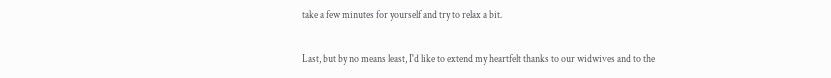take a few minutes for yourself and try to relax a bit.

Last, but by no means least, I'd like to extend my heartfelt thanks to our widwives and to the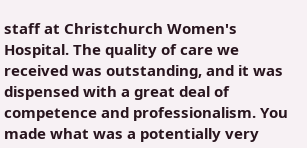staff at Christchurch Women's Hospital. The quality of care we received was outstanding, and it was dispensed with a great deal of competence and professionalism. You made what was a potentially very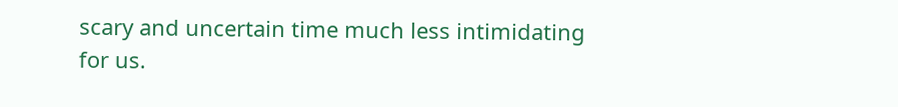scary and uncertain time much less intimidating for us.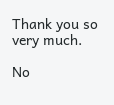Thank you so very much.

No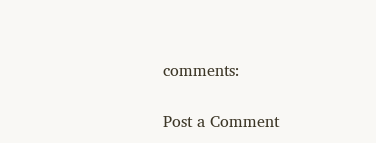comments:

Post a Comment